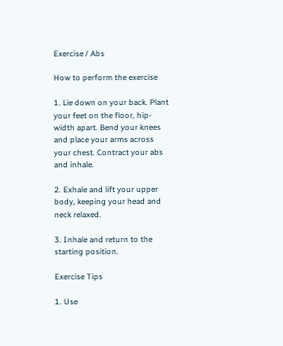Exercise / Abs

How to perform the exercise

1. Lie down on your back. Plant your feet on the floor, hip-width apart. Bend your knees and place your arms across your chest. Contract your abs and inhale.

2. Exhale and lift your upper body, keeping your head and neck relaxed.

3. Inhale and return to the starting position.

Exercise Tips

1. Use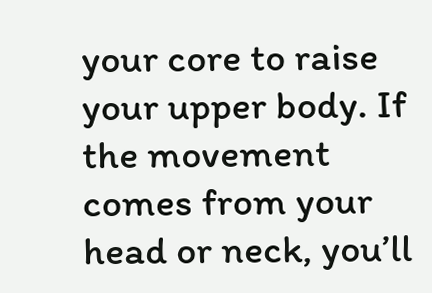your core to raise your upper body. If the movement comes from your head or neck, you’ll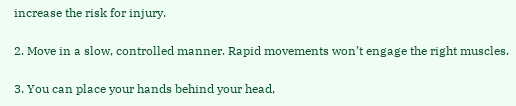increase the risk for injury.

2. Move in a slow, controlled manner. Rapid movements won’t engage the right muscles.

3. You can place your hands behind your head,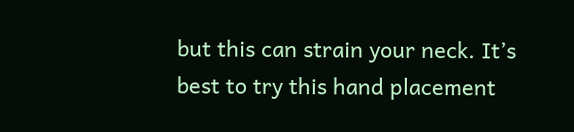but this can strain your neck. It’s best to try this hand placement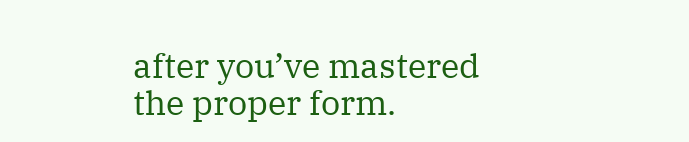after you’ve mastered the proper form.